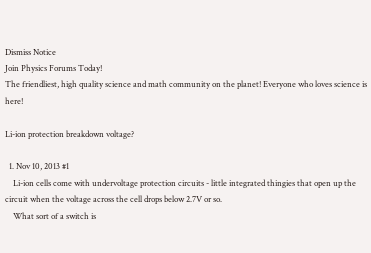Dismiss Notice
Join Physics Forums Today!
The friendliest, high quality science and math community on the planet! Everyone who loves science is here!

Li-ion protection breakdown voltage?

  1. Nov 10, 2013 #1
    Li-ion cells come with undervoltage protection circuits - little integrated thingies that open up the circuit when the voltage across the cell drops below 2.7V or so.
    What sort of a switch is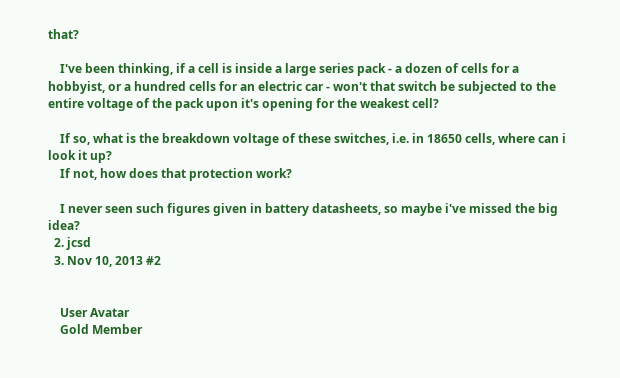that?

    I've been thinking, if a cell is inside a large series pack - a dozen of cells for a hobbyist, or a hundred cells for an electric car - won't that switch be subjected to the entire voltage of the pack upon it's opening for the weakest cell?

    If so, what is the breakdown voltage of these switches, i.e. in 18650 cells, where can i look it up?
    If not, how does that protection work?

    I never seen such figures given in battery datasheets, so maybe i've missed the big idea?
  2. jcsd
  3. Nov 10, 2013 #2


    User Avatar
    Gold Member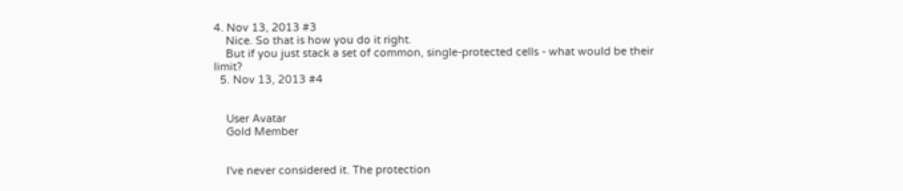4. Nov 13, 2013 #3
    Nice. So that is how you do it right.
    But if you just stack a set of common, single-protected cells - what would be their limit?
  5. Nov 13, 2013 #4


    User Avatar
    Gold Member


    I've never considered it. The protection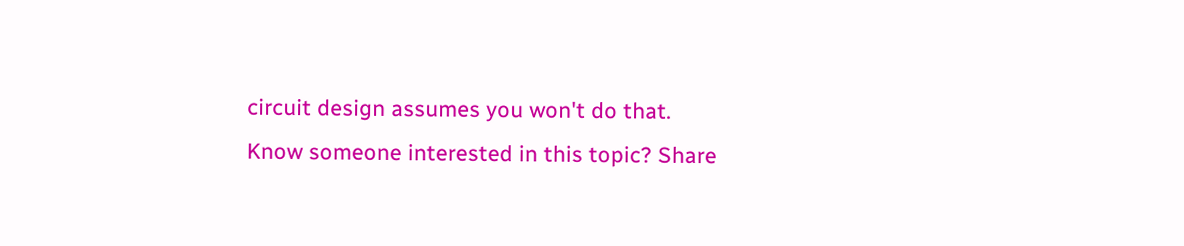circuit design assumes you won't do that.
Know someone interested in this topic? Share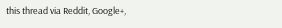this thread via Reddit, Google+,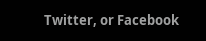Twitter, or Facebook